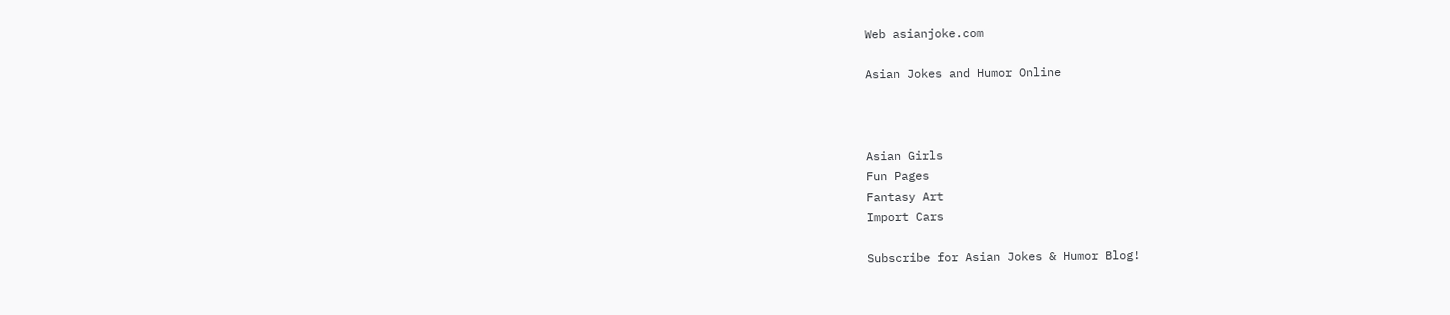Web asianjoke.com

Asian Jokes and Humor Online



Asian Girls
Fun Pages
Fantasy Art
Import Cars

Subscribe for Asian Jokes & Humor Blog!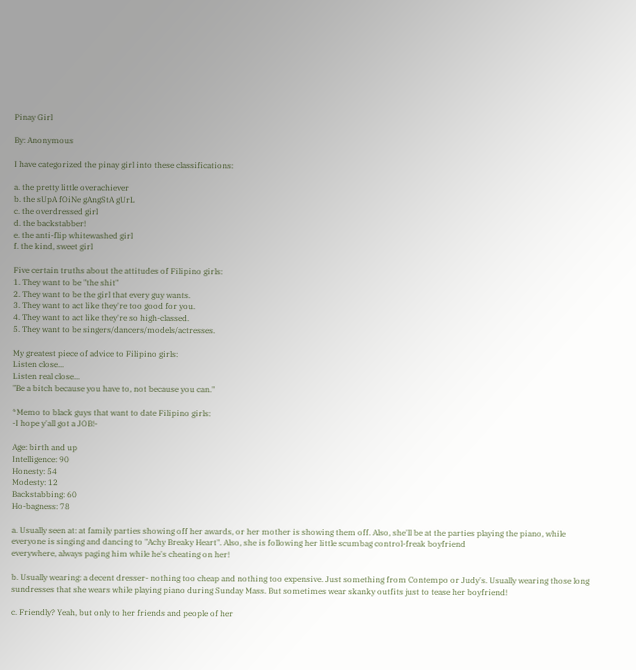Pinay Girl

By: Anonymous

I have categorized the pinay girl into these classifications:

a. the pretty little overachiever
b. the sUpA fOiNe gAngStA gUrL
c. the overdressed girl
d. the backstabber!
e. the anti-flip whitewashed girl
f. the kind, sweet girl

Five certain truths about the attitudes of Filipino girls:
1. They want to be "the shit"
2. They want to be the girl that every guy wants.
3. They want to act like they're too good for you.
4. They want to act like they're so high-classed.
5. They want to be singers/dancers/models/actresses.

My greatest piece of advice to Filipino girls:
Listen close...
Listen real close...
"Be a bitch because you have to, not because you can."

*Memo to black guys that want to date Filipino girls:
-I hope y'all got a JOB!-

Age: birth and up
Intelligence: 90
Honesty: 54
Modesty: 12
Backstabbing: 60
Ho-bagness: 78

a. Usually seen at: at family parties showing off her awards, or her mother is showing them off. Also, she'll be at the parties playing the piano, while everyone is singing and dancing to "Achy Breaky Heart". Also, she is following her little scumbag control-freak boyfriend
everywhere, always paging him while he's cheating on her!

b. Usually wearing: a decent dresser- nothing too cheap and nothing too expensive. Just something from Contempo or Judy's. Usually wearing those long sundresses that she wears while playing piano during Sunday Mass. But sometimes wear skanky outfits just to tease her boyfriend!

c. Friendly? Yeah, but only to her friends and people of her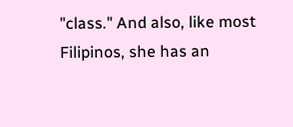"class." And also, like most Filipinos, she has an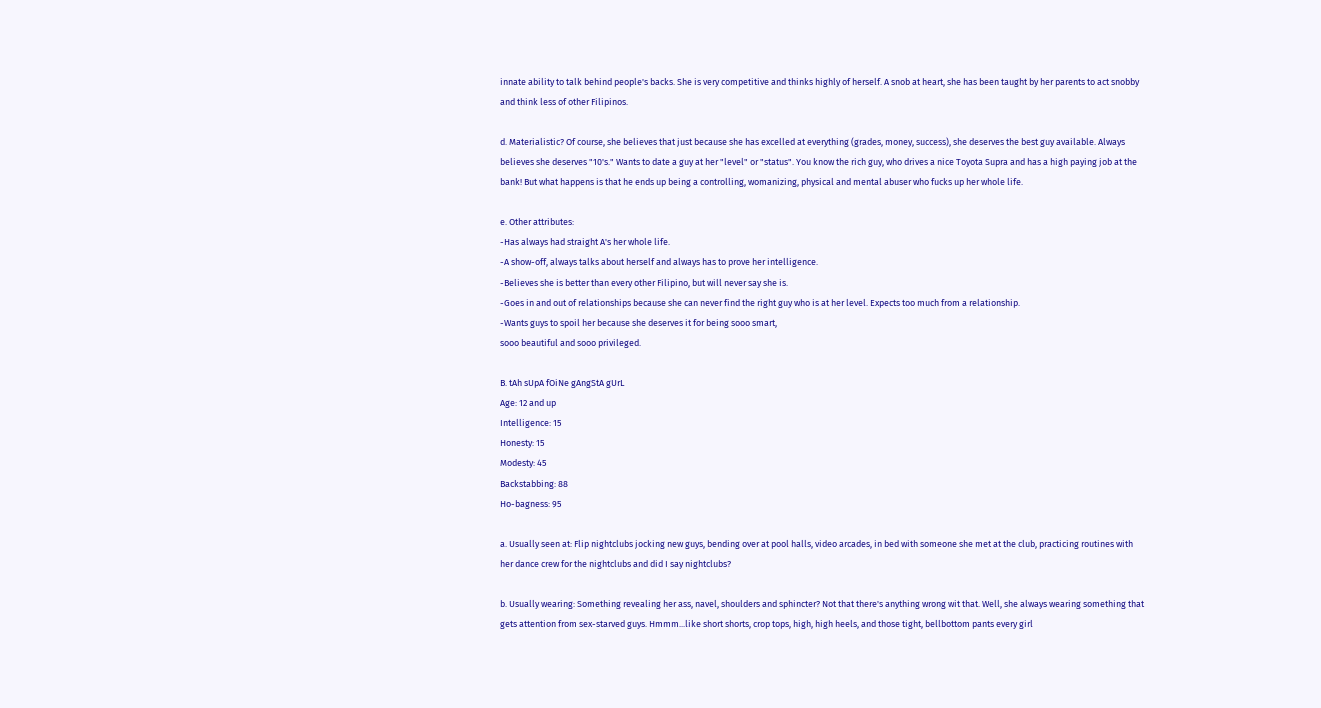innate ability to talk behind people's backs. She is very competitive and thinks highly of herself. A snob at heart, she has been taught by her parents to act snobby and think less of other Filipinos.

d. Materialistic? Of course, she believes that just because she has excelled at everything (grades, money, success), she deserves the best guy available. Always believes she deserves "10's." Wants to date a guy at her "level" or "status". You know the rich guy, who drives a nice Toyota Supra and has a high paying job at the bank! But what happens is that he ends up being a controlling, womanizing, physical and mental abuser who fucks up her whole life.

e. Other attributes:
-Has always had straight A's her whole life.
-A show-off, always talks about herself and always has to prove her intelligence.
-Believes she is better than every other Filipino, but will never say she is.
-Goes in and out of relationships because she can never find the right guy who is at her level. Expects too much from a relationship.
-Wants guys to spoil her because she deserves it for being sooo smart,
sooo beautiful and sooo privileged.

B. tAh sUpA fOiNe gAngStA gUrL
Age: 12 and up
Intelligence: 15
Honesty: 15
Modesty: 45
Backstabbing: 88
Ho-bagness: 95

a. Usually seen at: Flip nightclubs jocking new guys, bending over at pool halls, video arcades, in bed with someone she met at the club, practicing routines with her dance crew for the nightclubs and did I say nightclubs?

b. Usually wearing: Something revealing her ass, navel, shoulders and sphincter? Not that there's anything wrong wit that. Well, she always wearing something that gets attention from sex-starved guys. Hmmm...like short shorts, crop tops, high, high heels, and those tight, bellbottom pants every girl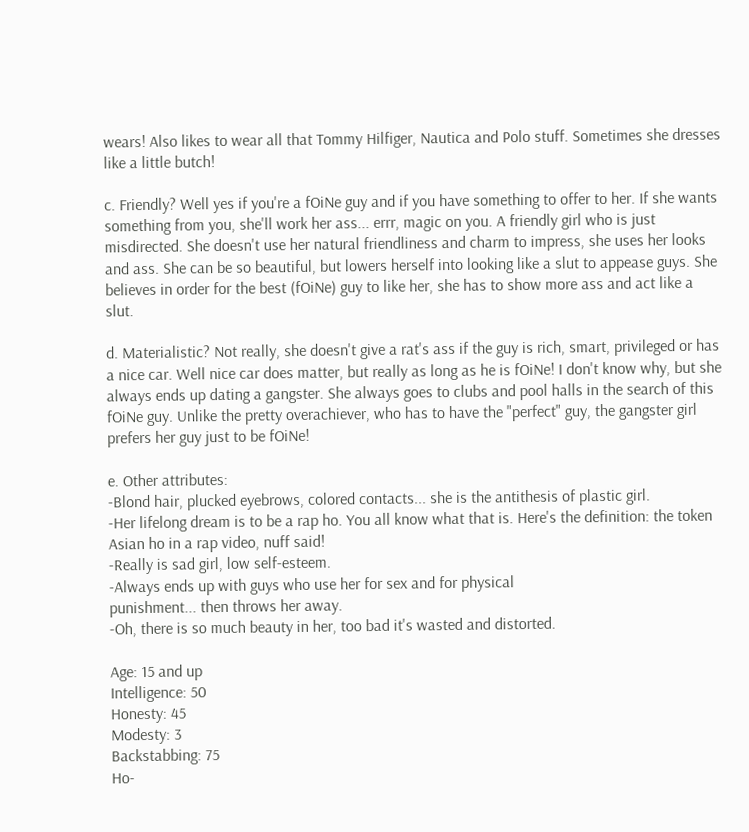wears! Also likes to wear all that Tommy Hilfiger, Nautica and Polo stuff. Sometimes she dresses like a little butch!

c. Friendly? Well yes if you're a fOiNe guy and if you have something to offer to her. If she wants something from you, she'll work her ass... errr, magic on you. A friendly girl who is just misdirected. She doesn't use her natural friendliness and charm to impress, she uses her looks and ass. She can be so beautiful, but lowers herself into looking like a slut to appease guys. She believes in order for the best (fOiNe) guy to like her, she has to show more ass and act like a slut.

d. Materialistic? Not really, she doesn't give a rat's ass if the guy is rich, smart, privileged or has a nice car. Well nice car does matter, but really as long as he is fOiNe! I don't know why, but she always ends up dating a gangster. She always goes to clubs and pool halls in the search of this fOiNe guy. Unlike the pretty overachiever, who has to have the "perfect" guy, the gangster girl prefers her guy just to be fOiNe!

e. Other attributes:
-Blond hair, plucked eyebrows, colored contacts... she is the antithesis of plastic girl.
-Her lifelong dream is to be a rap ho. You all know what that is. Here's the definition: the token Asian ho in a rap video, nuff said!
-Really is sad girl, low self-esteem.
-Always ends up with guys who use her for sex and for physical
punishment... then throws her away.
-Oh, there is so much beauty in her, too bad it's wasted and distorted.

Age: 15 and up
Intelligence: 50
Honesty: 45
Modesty: 3
Backstabbing: 75
Ho-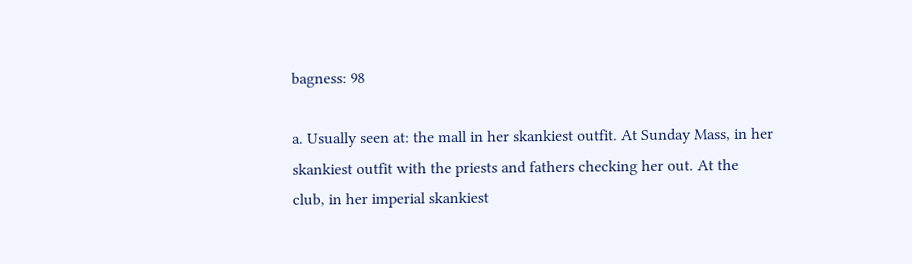bagness: 98

a. Usually seen at: the mall in her skankiest outfit. At Sunday Mass, in her skankiest outfit with the priests and fathers checking her out. At the club, in her imperial skankiest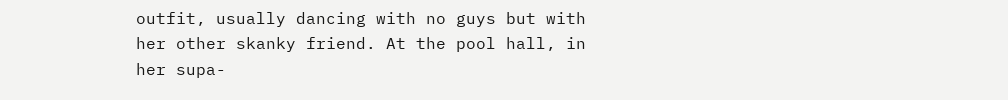outfit, usually dancing with no guys but with her other skanky friend. At the pool hall, in her supa-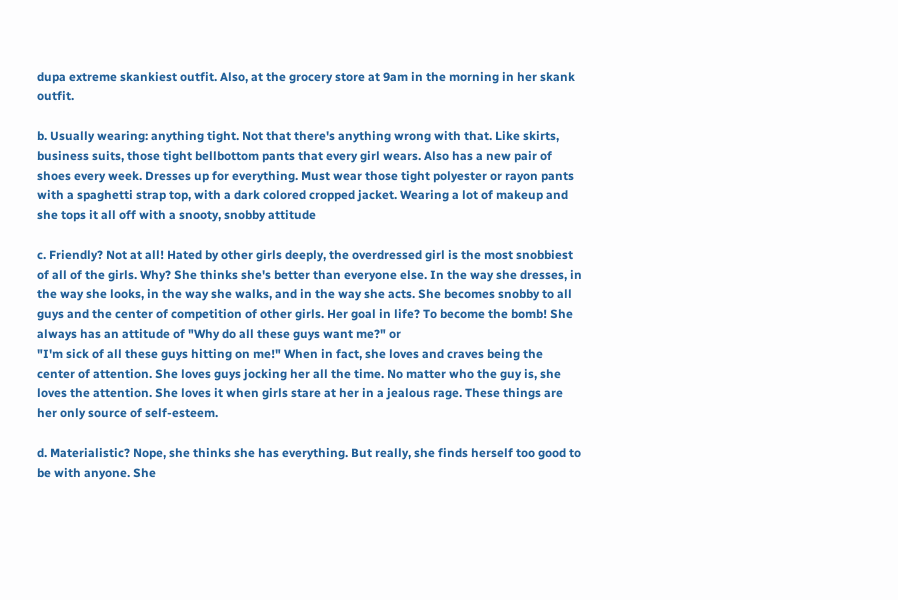dupa extreme skankiest outfit. Also, at the grocery store at 9am in the morning in her skank outfit.

b. Usually wearing: anything tight. Not that there's anything wrong with that. Like skirts, business suits, those tight bellbottom pants that every girl wears. Also has a new pair of shoes every week. Dresses up for everything. Must wear those tight polyester or rayon pants with a spaghetti strap top, with a dark colored cropped jacket. Wearing a lot of makeup and she tops it all off with a snooty, snobby attitude

c. Friendly? Not at all! Hated by other girls deeply, the overdressed girl is the most snobbiest of all of the girls. Why? She thinks she's better than everyone else. In the way she dresses, in the way she looks, in the way she walks, and in the way she acts. She becomes snobby to all guys and the center of competition of other girls. Her goal in life? To become the bomb! She always has an attitude of "Why do all these guys want me?" or
"I'm sick of all these guys hitting on me!" When in fact, she loves and craves being the center of attention. She loves guys jocking her all the time. No matter who the guy is, she loves the attention. She loves it when girls stare at her in a jealous rage. These things are her only source of self-esteem.

d. Materialistic? Nope, she thinks she has everything. But really, she finds herself too good to be with anyone. She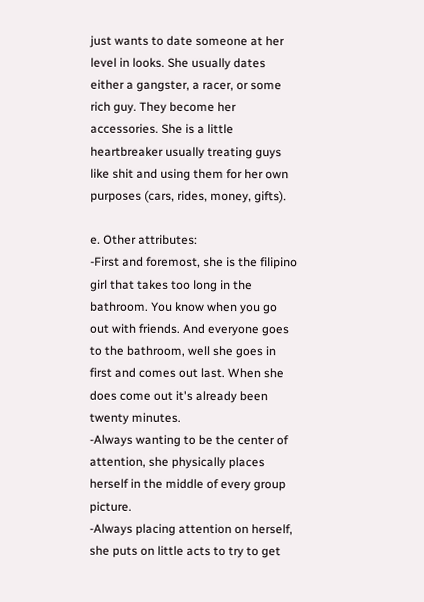just wants to date someone at her level in looks. She usually dates either a gangster, a racer, or some rich guy. They become her accessories. She is a little heartbreaker usually treating guys like shit and using them for her own purposes (cars, rides, money, gifts).

e. Other attributes:
-First and foremost, she is the filipino girl that takes too long in the bathroom. You know when you go out with friends. And everyone goes to the bathroom, well she goes in first and comes out last. When she does come out it's already been twenty minutes.
-Always wanting to be the center of attention, she physically places herself in the middle of every group picture.
-Always placing attention on herself, she puts on little acts to try to get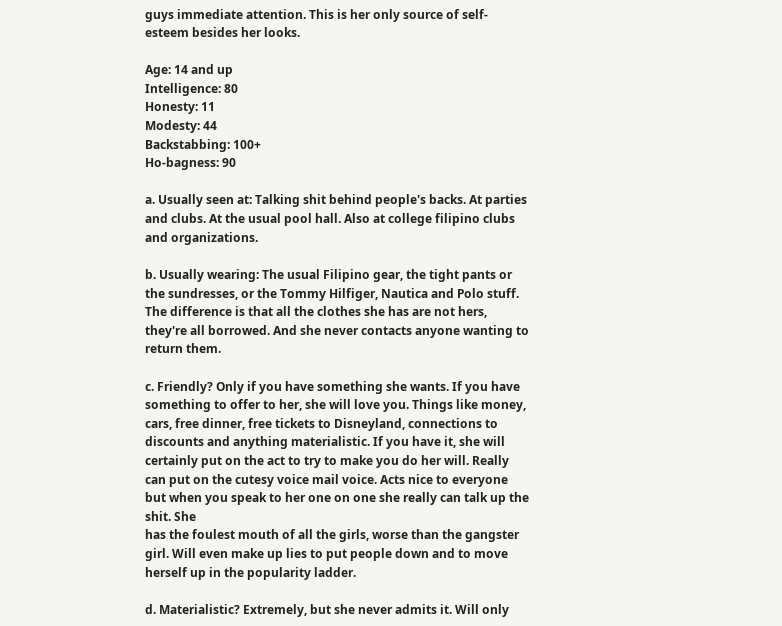guys immediate attention. This is her only source of self-esteem besides her looks.

Age: 14 and up
Intelligence: 80
Honesty: 11
Modesty: 44
Backstabbing: 100+
Ho-bagness: 90

a. Usually seen at: Talking shit behind people's backs. At parties and clubs. At the usual pool hall. Also at college filipino clubs and organizations.

b. Usually wearing: The usual Filipino gear, the tight pants or the sundresses, or the Tommy Hilfiger, Nautica and Polo stuff. The difference is that all the clothes she has are not hers, they're all borrowed. And she never contacts anyone wanting to return them.

c. Friendly? Only if you have something she wants. If you have something to offer to her, she will love you. Things like money, cars, free dinner, free tickets to Disneyland, connections to discounts and anything materialistic. If you have it, she will certainly put on the act to try to make you do her will. Really can put on the cutesy voice mail voice. Acts nice to everyone but when you speak to her one on one she really can talk up the shit. She
has the foulest mouth of all the girls, worse than the gangster girl. Will even make up lies to put people down and to move herself up in the popularity ladder.

d. Materialistic? Extremely, but she never admits it. Will only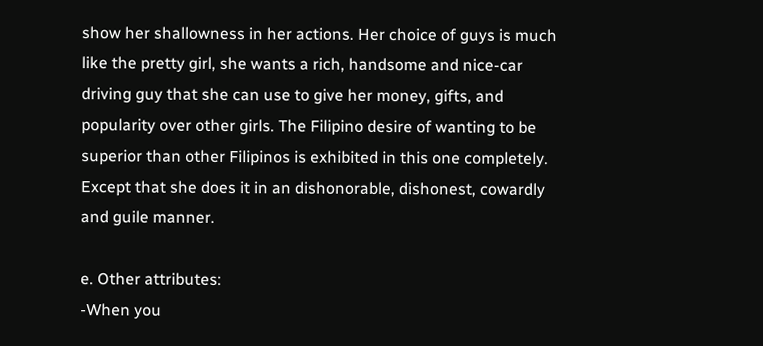show her shallowness in her actions. Her choice of guys is much like the pretty girl, she wants a rich, handsome and nice-car driving guy that she can use to give her money, gifts, and popularity over other girls. The Filipino desire of wanting to be superior than other Filipinos is exhibited in this one completely. Except that she does it in an dishonorable, dishonest, cowardly and guile manner.

e. Other attributes:
-When you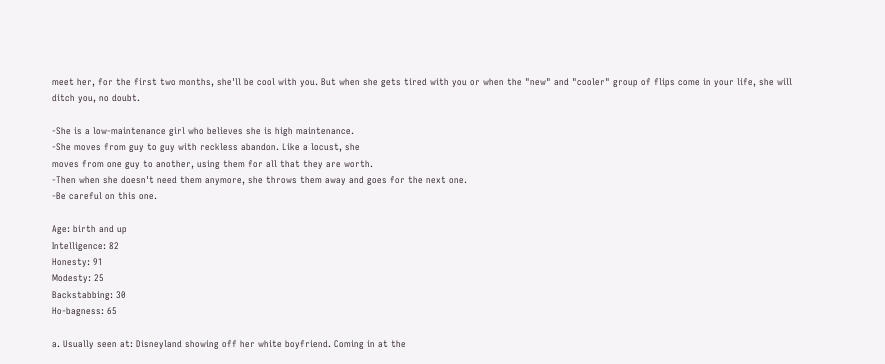meet her, for the first two months, she'll be cool with you. But when she gets tired with you or when the "new" and "cooler" group of flips come in your life, she will ditch you, no doubt.

-She is a low-maintenance girl who believes she is high maintenance.
-She moves from guy to guy with reckless abandon. Like a locust, she
moves from one guy to another, using them for all that they are worth.
-Then when she doesn't need them anymore, she throws them away and goes for the next one.
-Be careful on this one.

Age: birth and up
Intelligence: 82
Honesty: 91
Modesty: 25
Backstabbing: 30
Ho-bagness: 65

a. Usually seen at: Disneyland showing off her white boyfriend. Coming in at the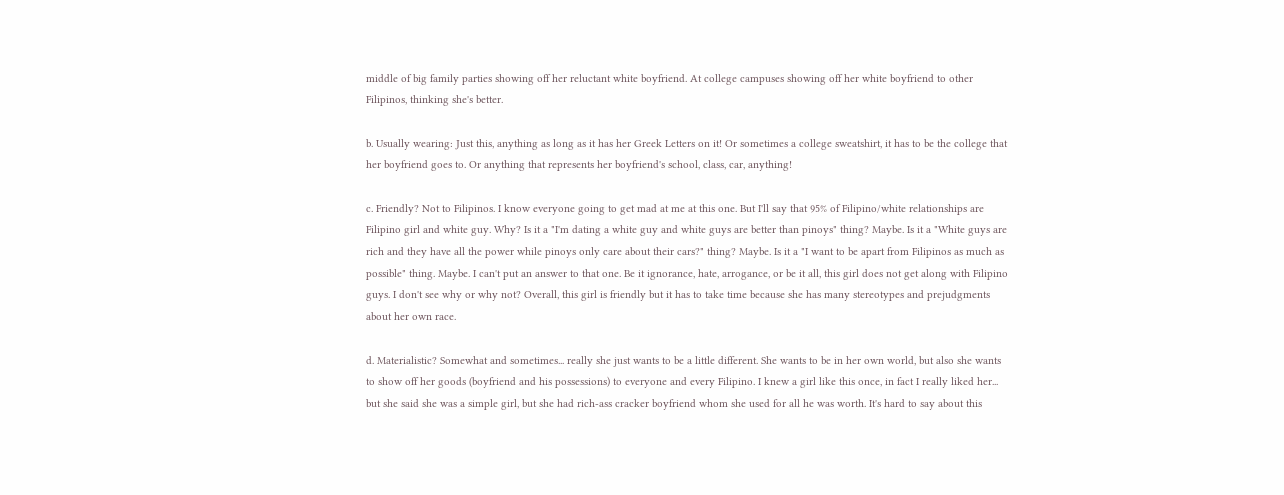middle of big family parties showing off her reluctant white boyfriend. At college campuses showing off her white boyfriend to other Filipinos, thinking she's better.

b. Usually wearing: Just this, anything as long as it has her Greek Letters on it! Or sometimes a college sweatshirt, it has to be the college that her boyfriend goes to. Or anything that represents her boyfriend's school, class, car, anything!

c. Friendly? Not to Filipinos. I know everyone going to get mad at me at this one. But I'll say that 95% of Filipino/white relationships are Filipino girl and white guy. Why? Is it a "I'm dating a white guy and white guys are better than pinoys" thing? Maybe. Is it a "White guys are rich and they have all the power while pinoys only care about their cars?" thing? Maybe. Is it a "I want to be apart from Filipinos as much as possible" thing. Maybe. I can't put an answer to that one. Be it ignorance, hate, arrogance, or be it all, this girl does not get along with Filipino guys. I don't see why or why not? Overall, this girl is friendly but it has to take time because she has many stereotypes and prejudgments about her own race.

d. Materialistic? Somewhat and sometimes... really she just wants to be a little different. She wants to be in her own world, but also she wants to show off her goods (boyfriend and his possessions) to everyone and every Filipino. I knew a girl like this once, in fact I really liked her... but she said she was a simple girl, but she had rich-ass cracker boyfriend whom she used for all he was worth. It's hard to say about this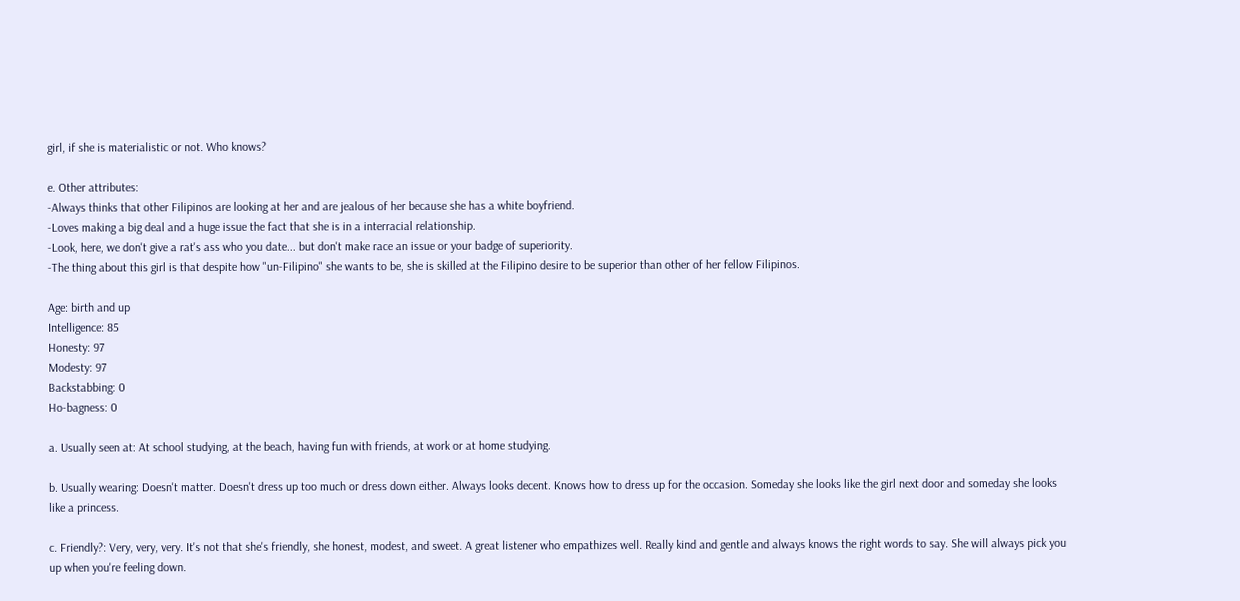girl, if she is materialistic or not. Who knows?

e. Other attributes:
-Always thinks that other Filipinos are looking at her and are jealous of her because she has a white boyfriend.
-Loves making a big deal and a huge issue the fact that she is in a interracial relationship.
-Look, here, we don't give a rat's ass who you date... but don't make race an issue or your badge of superiority.
-The thing about this girl is that despite how "un-Filipino" she wants to be, she is skilled at the Filipino desire to be superior than other of her fellow Filipinos.

Age: birth and up
Intelligence: 85
Honesty: 97
Modesty: 97
Backstabbing: 0
Ho-bagness: 0

a. Usually seen at: At school studying, at the beach, having fun with friends, at work or at home studying.

b. Usually wearing: Doesn't matter. Doesn't dress up too much or dress down either. Always looks decent. Knows how to dress up for the occasion. Someday she looks like the girl next door and someday she looks like a princess.

c. Friendly?: Very, very, very. It's not that she's friendly, she honest, modest, and sweet. A great listener who empathizes well. Really kind and gentle and always knows the right words to say. She will always pick you up when you're feeling down.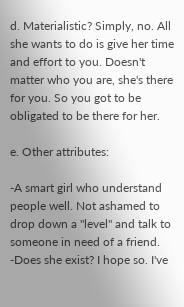d. Materialistic? Simply, no. All she wants to do is give her time and effort to you. Doesn't matter who you are, she's there for you. So you got to be obligated to be there for her.

e. Other attributes:

-A smart girl who understand people well. Not ashamed to drop down a "level" and talk to someone in need of a friend.
-Does she exist? I hope so. I've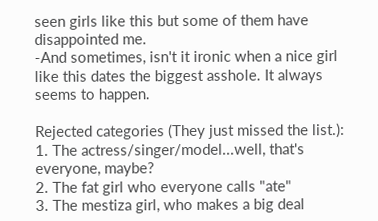seen girls like this but some of them have disappointed me.
-And sometimes, isn't it ironic when a nice girl like this dates the biggest asshole. It always seems to happen.

Rejected categories (They just missed the list.):
1. The actress/singer/model...well, that's everyone, maybe?
2. The fat girl who everyone calls "ate"
3. The mestiza girl, who makes a big deal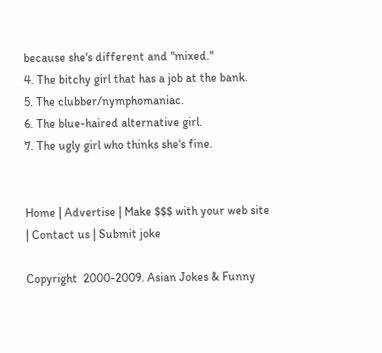because she's different and "mixed."
4. The bitchy girl that has a job at the bank.
5. The clubber/nymphomaniac.
6. The blue-haired alternative girl.
7. The ugly girl who thinks she's fine.


Home | Advertise | Make $$$ with your web site | Contact us | Submit joke

Copyright  2000-2009. Asian Jokes & Funny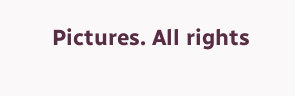Pictures. All rights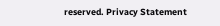reserved. Privacy Statement